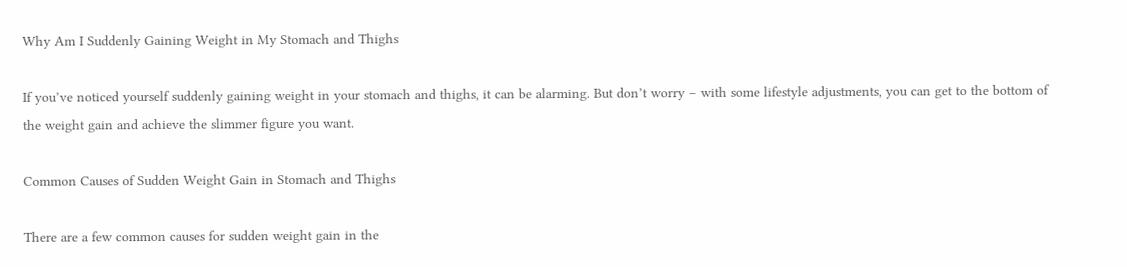Why Am I Suddenly Gaining Weight in My Stomach and Thighs

If you’ve noticed yourself suddenly gaining weight in your stomach and thighs, it can be alarming. But don’t worry – with some lifestyle adjustments, you can get to the bottom of the weight gain and achieve the slimmer figure you want.

Common Causes of Sudden Weight Gain in Stomach and Thighs

There are a few common causes for sudden weight gain in the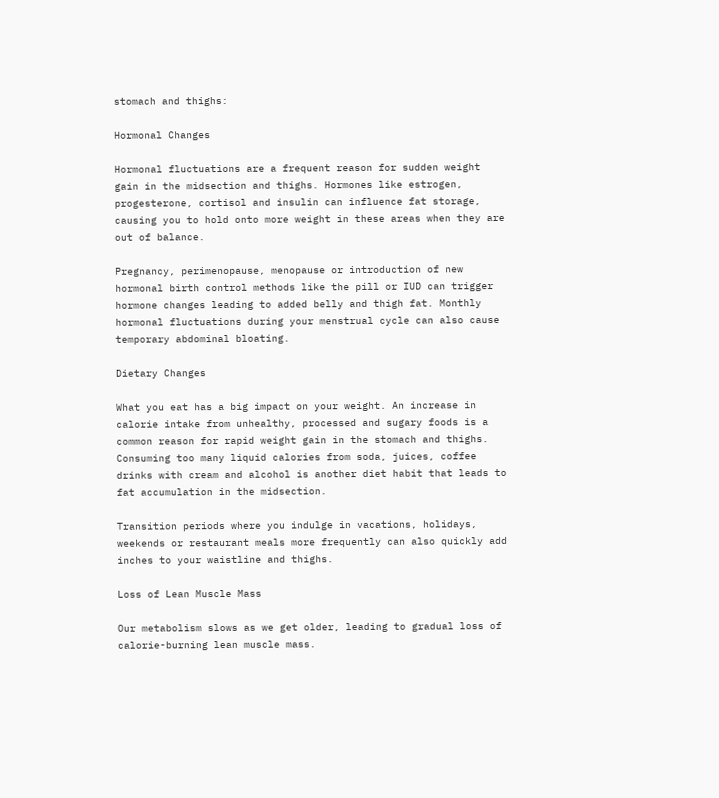stomach and thighs:

Hormonal Changes

Hormonal fluctuations are a frequent reason for sudden weight gain in the midsection and thighs. Hormones like estrogen, progesterone, cortisol and insulin can influence fat storage, causing you to hold onto more weight in these areas when they are out of balance.

Pregnancy, perimenopause, menopause or introduction of new hormonal birth control methods like the pill or IUD can trigger hormone changes leading to added belly and thigh fat. Monthly hormonal fluctuations during your menstrual cycle can also cause temporary abdominal bloating.

Dietary Changes

What you eat has a big impact on your weight. An increase in calorie intake from unhealthy, processed and sugary foods is a common reason for rapid weight gain in the stomach and thighs. Consuming too many liquid calories from soda, juices, coffee drinks with cream and alcohol is another diet habit that leads to fat accumulation in the midsection.

Transition periods where you indulge in vacations, holidays, weekends or restaurant meals more frequently can also quickly add inches to your waistline and thighs.

Loss of Lean Muscle Mass

Our metabolism slows as we get older, leading to gradual loss of calorie-burning lean muscle mass.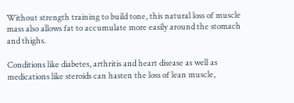Without strength training to build tone, this natural loss of muscle mass also allows fat to accumulate more easily around the stomach and thighs.

Conditions like diabetes, arthritis and heart disease as well as medications like steroids can hasten the loss of lean muscle,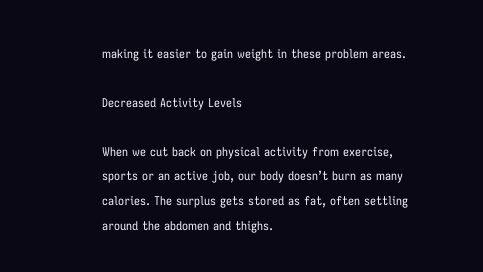making it easier to gain weight in these problem areas.

Decreased Activity Levels

When we cut back on physical activity from exercise, sports or an active job, our body doesn’t burn as many calories. The surplus gets stored as fat, often settling around the abdomen and thighs.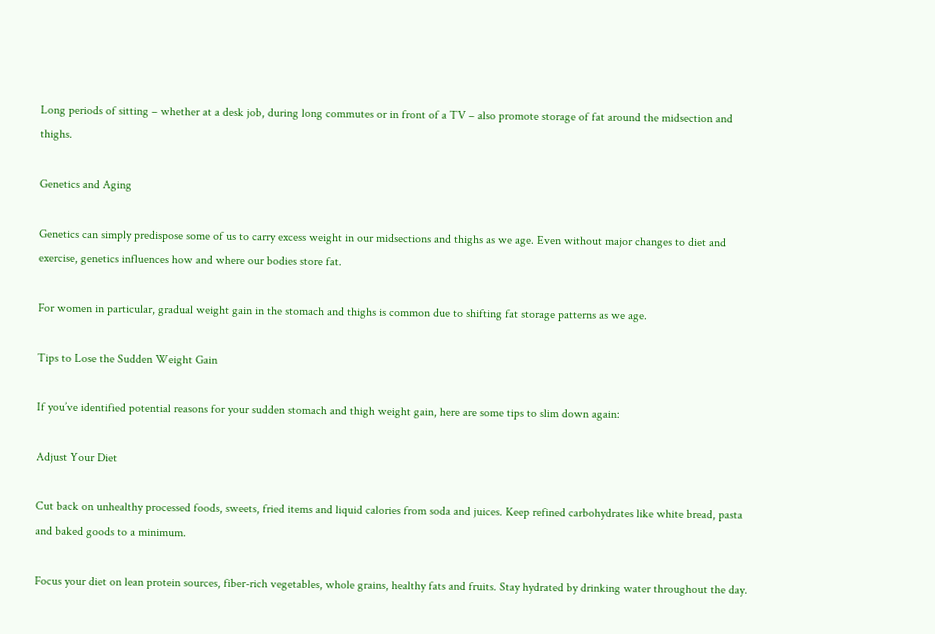Long periods of sitting – whether at a desk job, during long commutes or in front of a TV – also promote storage of fat around the midsection and thighs.

Genetics and Aging

Genetics can simply predispose some of us to carry excess weight in our midsections and thighs as we age. Even without major changes to diet and exercise, genetics influences how and where our bodies store fat.

For women in particular, gradual weight gain in the stomach and thighs is common due to shifting fat storage patterns as we age.

Tips to Lose the Sudden Weight Gain

If you’ve identified potential reasons for your sudden stomach and thigh weight gain, here are some tips to slim down again:

Adjust Your Diet

Cut back on unhealthy processed foods, sweets, fried items and liquid calories from soda and juices. Keep refined carbohydrates like white bread, pasta and baked goods to a minimum.

Focus your diet on lean protein sources, fiber-rich vegetables, whole grains, healthy fats and fruits. Stay hydrated by drinking water throughout the day.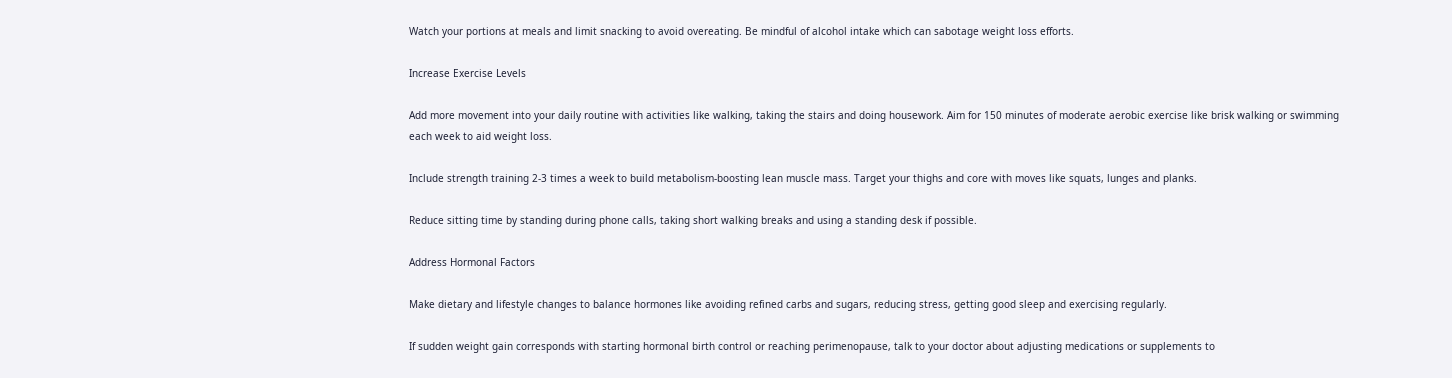Watch your portions at meals and limit snacking to avoid overeating. Be mindful of alcohol intake which can sabotage weight loss efforts.

Increase Exercise Levels

Add more movement into your daily routine with activities like walking, taking the stairs and doing housework. Aim for 150 minutes of moderate aerobic exercise like brisk walking or swimming each week to aid weight loss.

Include strength training 2-3 times a week to build metabolism-boosting lean muscle mass. Target your thighs and core with moves like squats, lunges and planks.

Reduce sitting time by standing during phone calls, taking short walking breaks and using a standing desk if possible.

Address Hormonal Factors

Make dietary and lifestyle changes to balance hormones like avoiding refined carbs and sugars, reducing stress, getting good sleep and exercising regularly.

If sudden weight gain corresponds with starting hormonal birth control or reaching perimenopause, talk to your doctor about adjusting medications or supplements to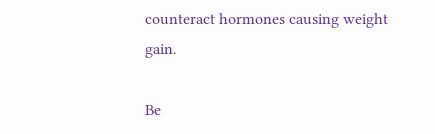counteract hormones causing weight gain.

Be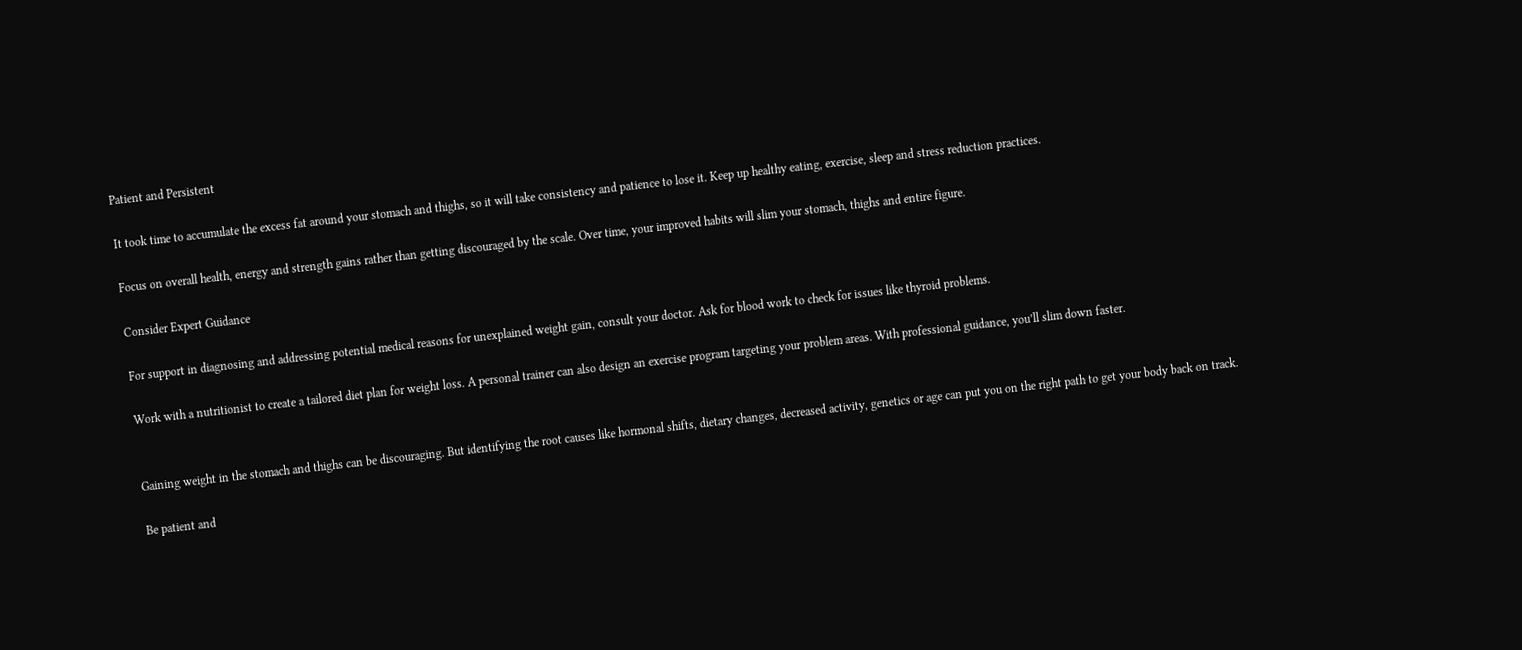Patient and Persistent

It took time to accumulate the excess fat around your stomach and thighs, so it will take consistency and patience to lose it. Keep up healthy eating, exercise, sleep and stress reduction practices.

Focus on overall health, energy and strength gains rather than getting discouraged by the scale. Over time, your improved habits will slim your stomach, thighs and entire figure.

Consider Expert Guidance

For support in diagnosing and addressing potential medical reasons for unexplained weight gain, consult your doctor. Ask for blood work to check for issues like thyroid problems.

Work with a nutritionist to create a tailored diet plan for weight loss. A personal trainer can also design an exercise program targeting your problem areas. With professional guidance, you’ll slim down faster.


Gaining weight in the stomach and thighs can be discouraging. But identifying the root causes like hormonal shifts, dietary changes, decreased activity, genetics or age can put you on the right path to get your body back on track.

Be patient and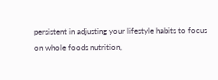persistent in adjusting your lifestyle habits to focus on whole foods nutrition,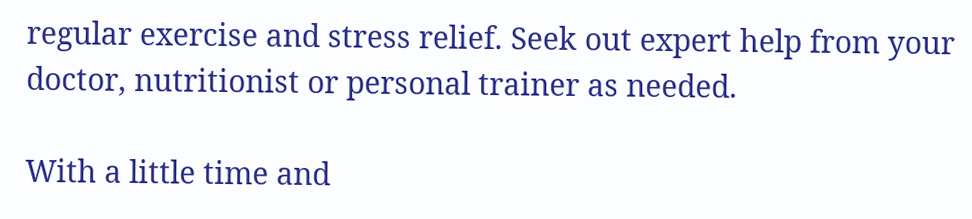regular exercise and stress relief. Seek out expert help from your doctor, nutritionist or personal trainer as needed.

With a little time and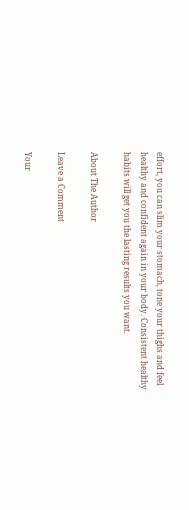effort, you can slim your stomach, tone your thighs and feel healthy and confident again in your body. Consistent healthy habits will get you the lasting results you want.

About The Author

Leave a Comment

Your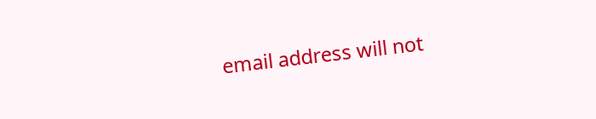email address will not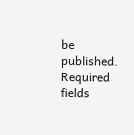be published. Required fields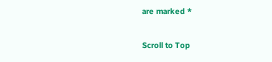are marked *

Scroll to Top